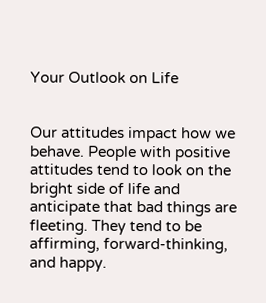Your Outlook on Life


Our attitudes impact how we behave. People with positive attitudes tend to look on the bright side of life and anticipate that bad things are fleeting. They tend to be affirming, forward-thinking, and happy.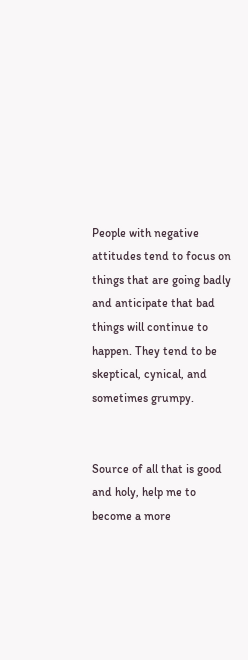People with negative attitudes tend to focus on things that are going badly and anticipate that bad things will continue to happen. They tend to be skeptical, cynical, and sometimes grumpy.


Source of all that is good and holy, help me to become a more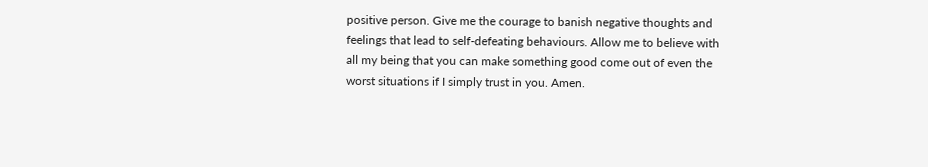positive person. Give me the courage to banish negative thoughts and feelings that lead to self-defeating behaviours. Allow me to believe with all my being that you can make something good come out of even the worst situations if I simply trust in you. Amen.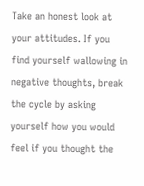Take an honest look at your attitudes. If you find yourself wallowing in negative thoughts, break the cycle by asking yourself how you would feel if you thought the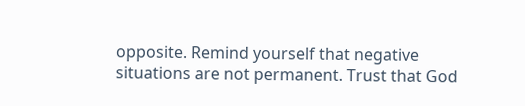opposite. Remind yourself that negative situations are not permanent. Trust that God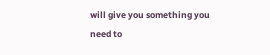will give you something you need to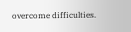overcome difficulties.